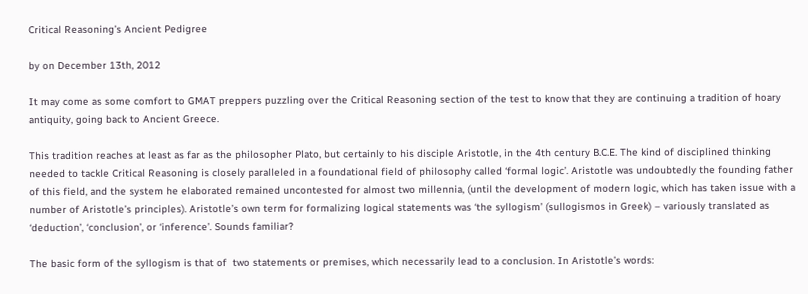Critical Reasoning’s Ancient Pedigree

by on December 13th, 2012

It may come as some comfort to GMAT preppers puzzling over the Critical Reasoning section of the test to know that they are continuing a tradition of hoary antiquity, going back to Ancient Greece.

This tradition reaches at least as far as the philosopher Plato, but certainly to his disciple Aristotle, in the 4th century B.C.E. The kind of disciplined thinking needed to tackle Critical Reasoning is closely paralleled in a foundational field of philosophy called ‘formal logic’. Aristotle was undoubtedly the founding father of this field, and the system he elaborated remained uncontested for almost two millennia, (until the development of modern logic, which has taken issue with a number of Aristotle’s principles). Aristotle’s own term for formalizing logical statements was ‘the syllogism’ (sullogismos in Greek) – variously translated as ‘deduction’, ‘conclusion’, or ‘inference’. Sounds familiar?

The basic form of the syllogism is that of  two statements or premises, which necessarily lead to a conclusion. In Aristotle’s words: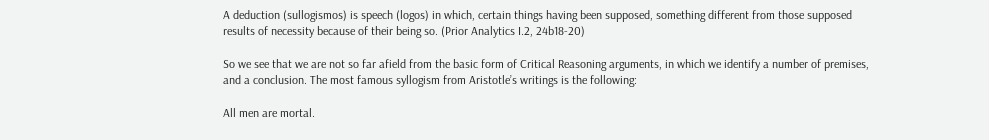A deduction (sullogismos) is speech (logos) in which, certain things having been supposed, something different from those supposed results of necessity because of their being so. (Prior Analytics I.2, 24b18-20)

So we see that we are not so far afield from the basic form of Critical Reasoning arguments, in which we identify a number of premises, and a conclusion. The most famous syllogism from Aristotle’s writings is the following:

All men are mortal.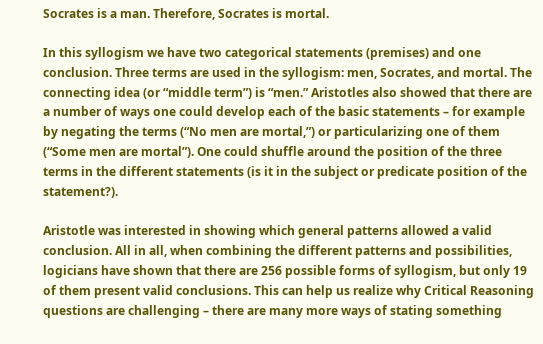Socrates is a man. Therefore, Socrates is mortal.

In this syllogism we have two categorical statements (premises) and one conclusion. Three terms are used in the syllogism: men, Socrates, and mortal. The connecting idea (or “middle term”) is “men.” Aristotles also showed that there are a number of ways one could develop each of the basic statements – for example by negating the terms (“No men are mortal,”) or particularizing one of them (“Some men are mortal”). One could shuffle around the position of the three terms in the different statements (is it in the subject or predicate position of the statement?).

Aristotle was interested in showing which general patterns allowed a valid conclusion. All in all, when combining the different patterns and possibilities, logicians have shown that there are 256 possible forms of syllogism, but only 19 of them present valid conclusions. This can help us realize why Critical Reasoning questions are challenging – there are many more ways of stating something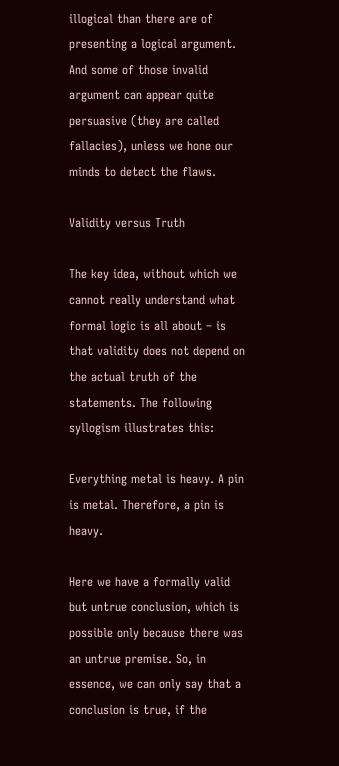illogical than there are of presenting a logical argument. And some of those invalid argument can appear quite persuasive (they are called fallacies), unless we hone our minds to detect the flaws.

Validity versus Truth

The key idea, without which we cannot really understand what formal logic is all about – is that validity does not depend on the actual truth of the statements. The following syllogism illustrates this:

Everything metal is heavy. A pin is metal. Therefore, a pin is heavy.

Here we have a formally valid but untrue conclusion, which is possible only because there was an untrue premise. So, in essence, we can only say that a conclusion is true, if the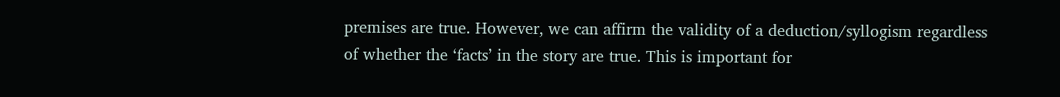premises are true. However, we can affirm the validity of a deduction/syllogism regardless of whether the ‘facts’ in the story are true. This is important for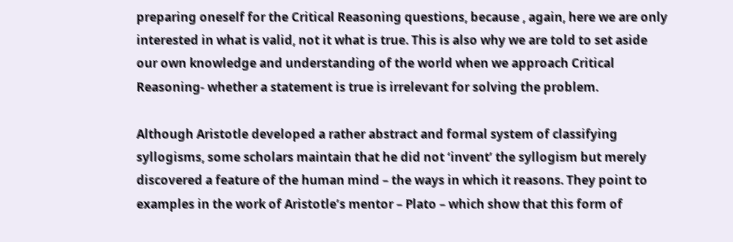preparing oneself for the Critical Reasoning questions, because , again, here we are only interested in what is valid, not it what is true. This is also why we are told to set aside our own knowledge and understanding of the world when we approach Critical Reasoning- whether a statement is true is irrelevant for solving the problem.

Although Aristotle developed a rather abstract and formal system of classifying syllogisms, some scholars maintain that he did not ‘invent’ the syllogism but merely discovered a feature of the human mind – the ways in which it reasons. They point to examples in the work of Aristotle’s mentor – Plato – which show that this form of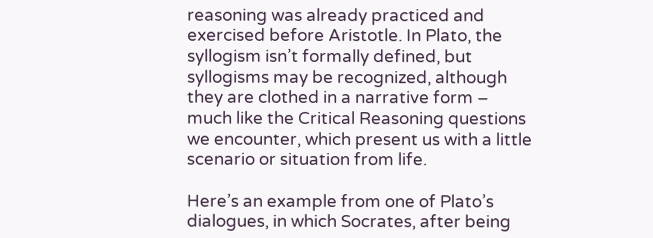reasoning was already practiced and exercised before Aristotle. In Plato, the syllogism isn’t formally defined, but syllogisms may be recognized, although they are clothed in a narrative form – much like the Critical Reasoning questions we encounter, which present us with a little scenario or situation from life.

Here’s an example from one of Plato’s dialogues, in which Socrates, after being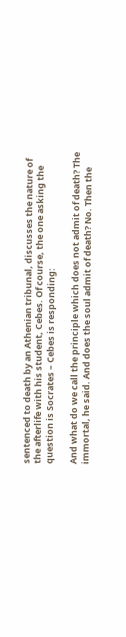sentenced to death by an Athenian tribunal, discusses the nature of the afterlife with his student, Cebes. Of course, the one asking the question is Socrates – Cebes is responding:

And what do we call the principle which does not admit of death? The immortal, he said. And does the soul admit of death? No. Then the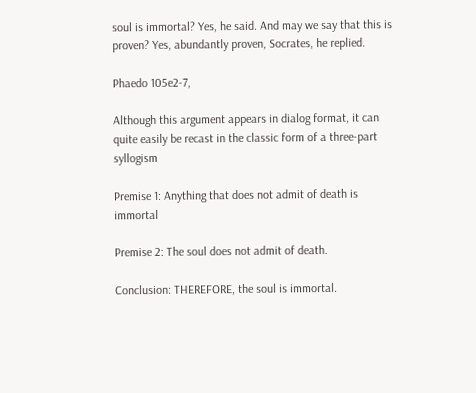soul is immortal? Yes, he said. And may we say that this is proven? Yes, abundantly proven, Socrates, he replied.

Phaedo 105e2-7,

Although this argument appears in dialog format, it can quite easily be recast in the classic form of a three-part syllogism

Premise 1: Anything that does not admit of death is immortal

Premise 2: The soul does not admit of death.

Conclusion: THEREFORE, the soul is immortal.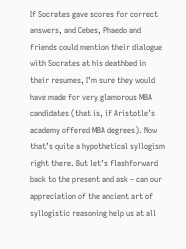If Socrates gave scores for correct answers, and Cebes, Phaedo and friends could mention their dialogue with Socrates at his deathbed in their resumes, I’m sure they would have made for very glamorous MBA candidates (that is, if Aristotle’s academy offered MBA degrees). Now that’s quite a hypothetical syllogism right there. But let’s flashforward back to the present and ask – can our appreciation of the ancient art of syllogistic reasoning help us at all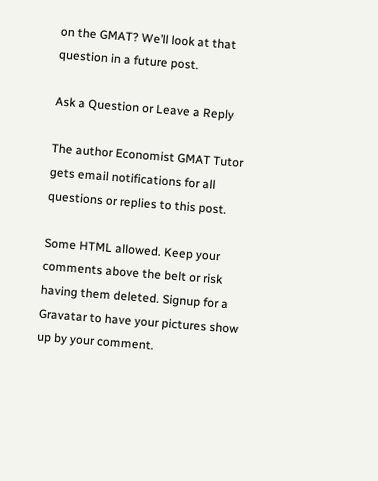on the GMAT? We’ll look at that question in a future post.

Ask a Question or Leave a Reply

The author Economist GMAT Tutor gets email notifications for all questions or replies to this post.

Some HTML allowed. Keep your comments above the belt or risk having them deleted. Signup for a Gravatar to have your pictures show up by your comment.